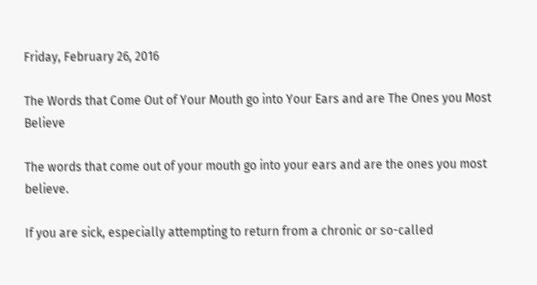Friday, February 26, 2016

The Words that Come Out of Your Mouth go into Your Ears and are The Ones you Most Believe

The words that come out of your mouth go into your ears and are the ones you most believe.

If you are sick, especially attempting to return from a chronic or so-called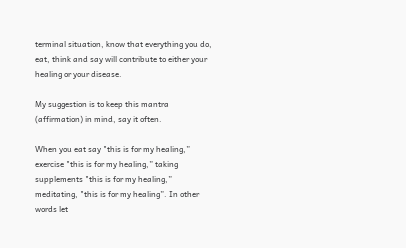terminal situation, know that everything you do, eat, think and say will contribute to either your healing or your disease.

My suggestion is to keep this mantra (affirmation) in mind, say it often.

When you eat say "this is for my healing,” exercise "this is for my healing,” taking supplements "this is for my healing,” meditating, "this is for my healing”. In other words let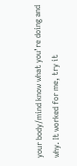your body/mind know what you’re doing and why. It worked for me, try it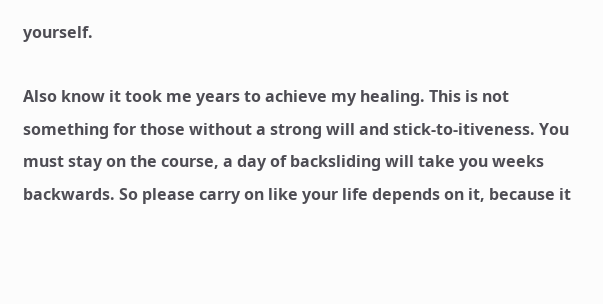yourself.

Also know it took me years to achieve my healing. This is not something for those without a strong will and stick-to-itiveness. You must stay on the course, a day of backsliding will take you weeks backwards. So please carry on like your life depends on it, because it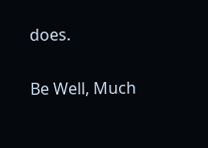does.

Be Well, Much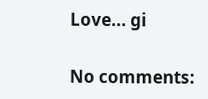Love... gi

No comments: